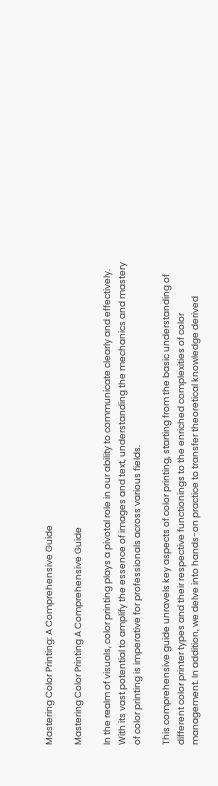Mastering Color Printing: A Comprehensive Guide

Mastering Color Printing A Comprehensive Guide

In the realm of visuals, color printing plays a pivotal role in our ability to communicate clearly and effectively. With its vast potential to amplify the essence of images and text, understanding the mechanics and mastery of color printing is imperative for professionals across various fields.

This comprehensive guide unravels key aspects of color printing, starting from the basic understanding of different color printer types and their respective functionings to the enriched complexities of color management. In addition, we delve into hands-on practice to transfer theoretical knowledge derived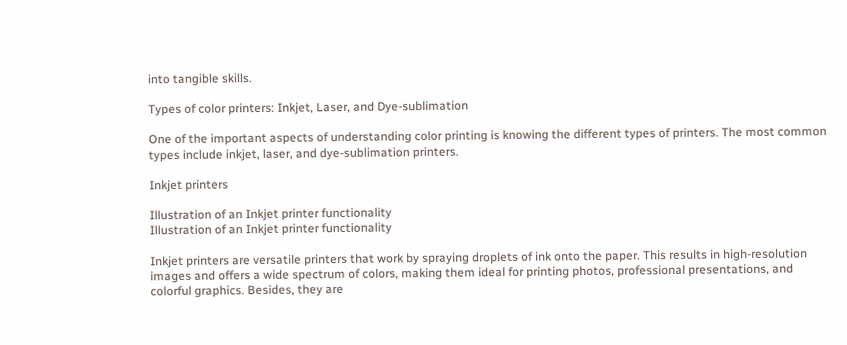into tangible skills.

Types of color printers: Inkjet, Laser, and Dye-sublimation

One of the important aspects of understanding color printing is knowing the different types of printers. The most common types include inkjet, laser, and dye-sublimation printers.

Inkjet printers

Illustration of an Inkjet printer functionality
Illustration of an Inkjet printer functionality

Inkjet printers are versatile printers that work by spraying droplets of ink onto the paper. This results in high-resolution images and offers a wide spectrum of colors, making them ideal for printing photos, professional presentations, and colorful graphics. Besides, they are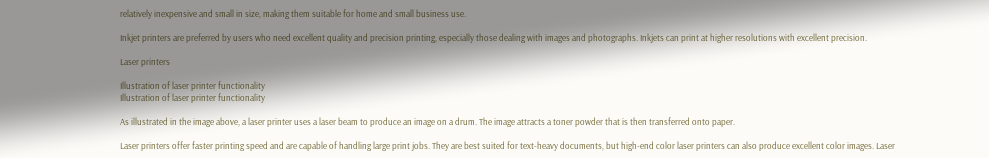relatively inexpensive and small in size, making them suitable for home and small business use.

Inkjet printers are preferred by users who need excellent quality and precision printing, especially those dealing with images and photographs. Inkjets can print at higher resolutions with excellent precision.

Laser printers

Illustration of laser printer functionality
Illustration of laser printer functionality

As illustrated in the image above, a laser printer uses a laser beam to produce an image on a drum. The image attracts a toner powder that is then transferred onto paper.

Laser printers offer faster printing speed and are capable of handling large print jobs. They are best suited for text-heavy documents, but high-end color laser printers can also produce excellent color images. Laser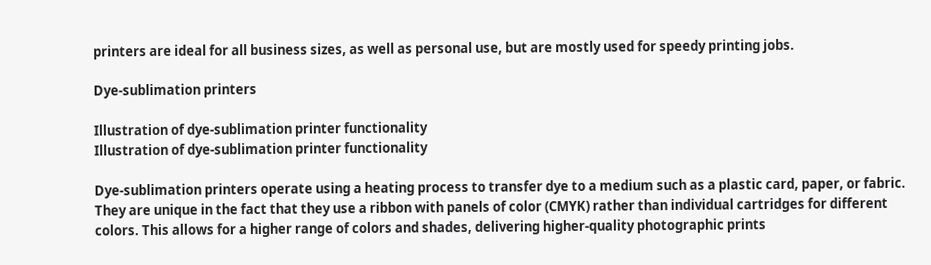printers are ideal for all business sizes, as well as personal use, but are mostly used for speedy printing jobs.

Dye-sublimation printers

Illustration of dye-sublimation printer functionality
Illustration of dye-sublimation printer functionality

Dye-sublimation printers operate using a heating process to transfer dye to a medium such as a plastic card, paper, or fabric. They are unique in the fact that they use a ribbon with panels of color (CMYK) rather than individual cartridges for different colors. This allows for a higher range of colors and shades, delivering higher-quality photographic prints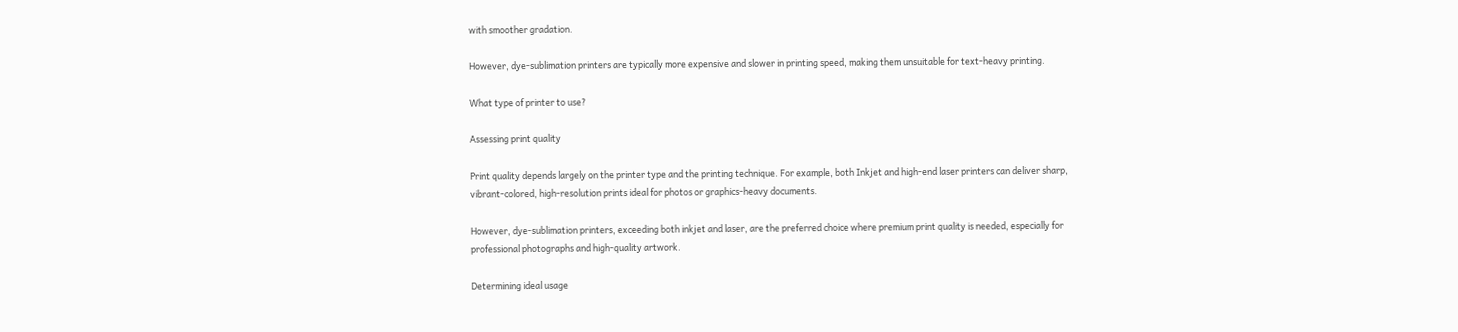with smoother gradation.

However, dye-sublimation printers are typically more expensive and slower in printing speed, making them unsuitable for text-heavy printing.

What type of printer to use?

Assessing print quality

Print quality depends largely on the printer type and the printing technique. For example, both Inkjet and high-end laser printers can deliver sharp, vibrant-colored, high-resolution prints ideal for photos or graphics-heavy documents.

However, dye-sublimation printers, exceeding both inkjet and laser, are the preferred choice where premium print quality is needed, especially for professional photographs and high-quality artwork.

Determining ideal usage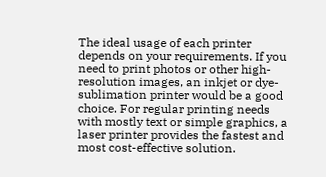The ideal usage of each printer depends on your requirements. If you need to print photos or other high-resolution images, an inkjet or dye-sublimation printer would be a good choice. For regular printing needs with mostly text or simple graphics, a laser printer provides the fastest and most cost-effective solution.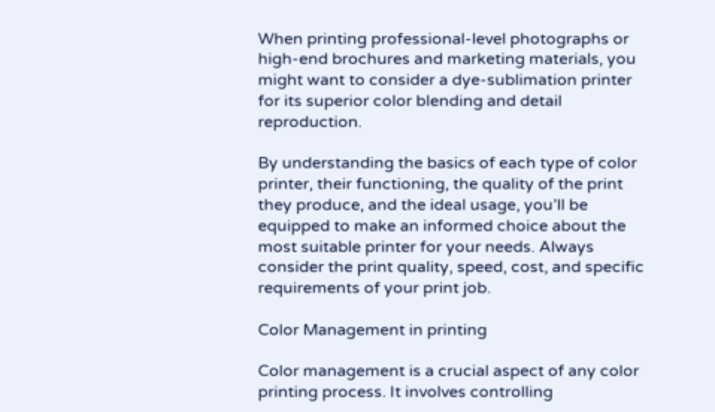When printing professional-level photographs or high-end brochures and marketing materials, you might want to consider a dye-sublimation printer for its superior color blending and detail reproduction.

By understanding the basics of each type of color printer, their functioning, the quality of the print they produce, and the ideal usage, you’ll be equipped to make an informed choice about the most suitable printer for your needs. Always consider the print quality, speed, cost, and specific requirements of your print job.

Color Management in printing

Color management is a crucial aspect of any color printing process. It involves controlling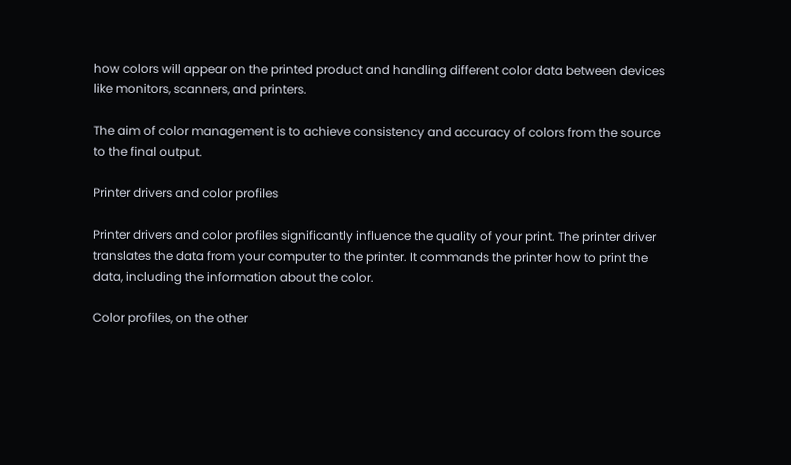how colors will appear on the printed product and handling different color data between devices like monitors, scanners, and printers.

The aim of color management is to achieve consistency and accuracy of colors from the source to the final output.

Printer drivers and color profiles

Printer drivers and color profiles significantly influence the quality of your print. The printer driver translates the data from your computer to the printer. It commands the printer how to print the data, including the information about the color.

Color profiles, on the other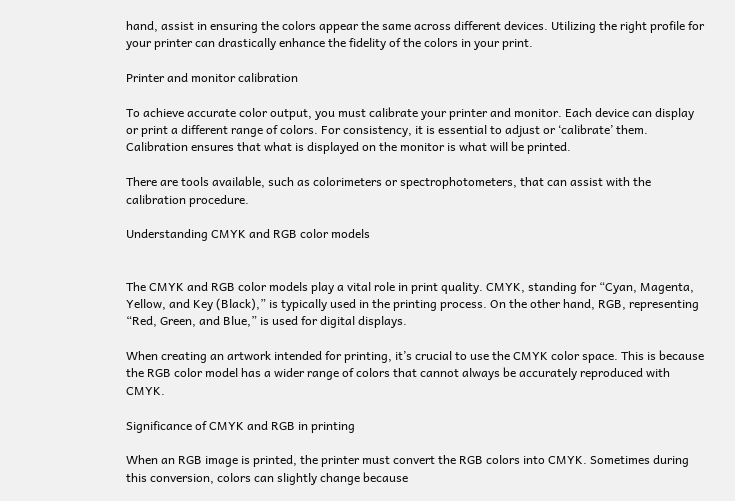hand, assist in ensuring the colors appear the same across different devices. Utilizing the right profile for your printer can drastically enhance the fidelity of the colors in your print.

Printer and monitor calibration

To achieve accurate color output, you must calibrate your printer and monitor. Each device can display or print a different range of colors. For consistency, it is essential to adjust or ‘calibrate’ them. Calibration ensures that what is displayed on the monitor is what will be printed.

There are tools available, such as colorimeters or spectrophotometers, that can assist with the calibration procedure.

Understanding CMYK and RGB color models


The CMYK and RGB color models play a vital role in print quality. CMYK, standing for “Cyan, Magenta, Yellow, and Key (Black),” is typically used in the printing process. On the other hand, RGB, representing “Red, Green, and Blue,” is used for digital displays.

When creating an artwork intended for printing, it’s crucial to use the CMYK color space. This is because the RGB color model has a wider range of colors that cannot always be accurately reproduced with CMYK.

Significance of CMYK and RGB in printing

When an RGB image is printed, the printer must convert the RGB colors into CMYK. Sometimes during this conversion, colors can slightly change because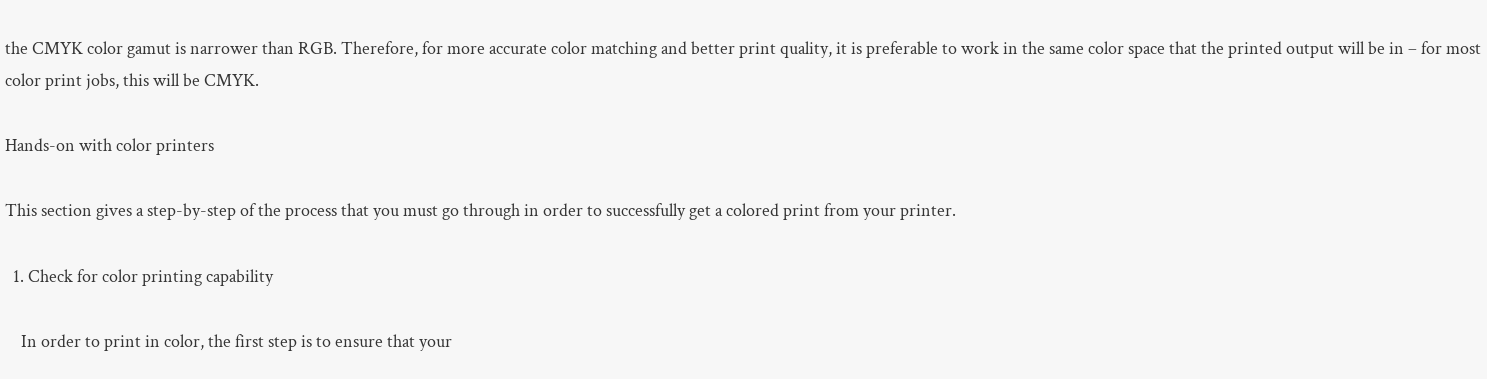the CMYK color gamut is narrower than RGB. Therefore, for more accurate color matching and better print quality, it is preferable to work in the same color space that the printed output will be in – for most color print jobs, this will be CMYK.

Hands-on with color printers

This section gives a step-by-step of the process that you must go through in order to successfully get a colored print from your printer.

  1. Check for color printing capability

    In order to print in color, the first step is to ensure that your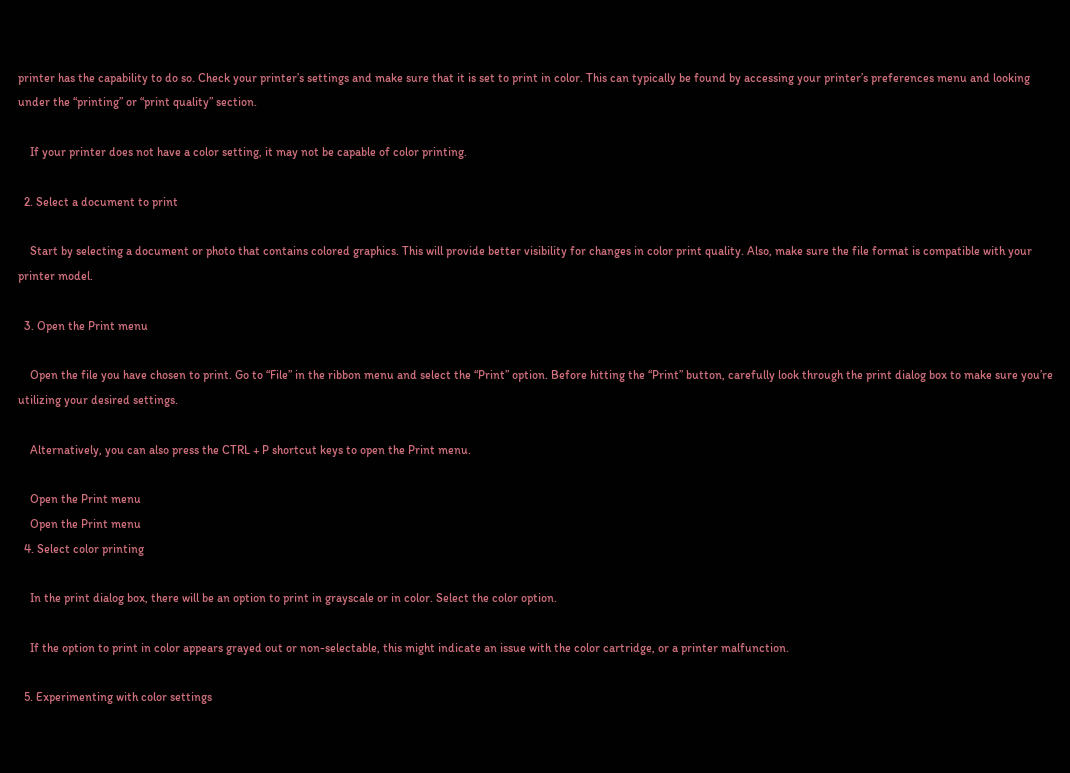printer has the capability to do so. Check your printer’s settings and make sure that it is set to print in color. This can typically be found by accessing your printer’s preferences menu and looking under the “printing” or “print quality” section.

    If your printer does not have a color setting, it may not be capable of color printing.

  2. Select a document to print

    Start by selecting a document or photo that contains colored graphics. This will provide better visibility for changes in color print quality. Also, make sure the file format is compatible with your printer model.

  3. Open the Print menu

    Open the file you have chosen to print. Go to “File” in the ribbon menu and select the “Print” option. Before hitting the “Print” button, carefully look through the print dialog box to make sure you’re utilizing your desired settings.

    Alternatively, you can also press the CTRL + P shortcut keys to open the Print menu.

    Open the Print menu
    Open the Print menu
  4. Select color printing

    In the print dialog box, there will be an option to print in grayscale or in color. Select the color option.

    If the option to print in color appears grayed out or non-selectable, this might indicate an issue with the color cartridge, or a printer malfunction.

  5. Experimenting with color settings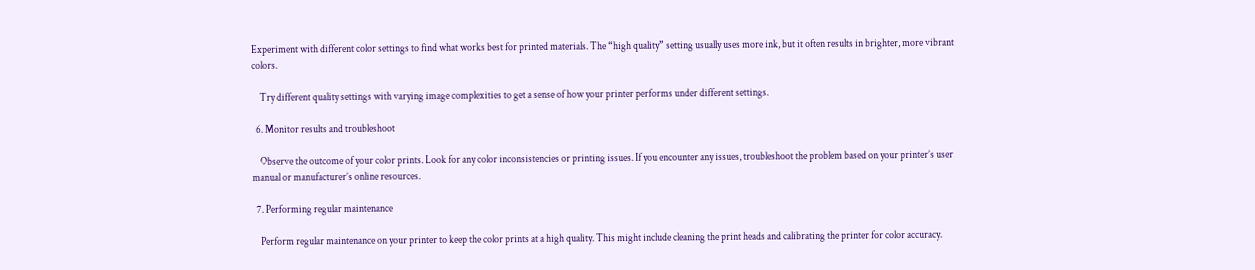Experiment with different color settings to find what works best for printed materials. The “high quality” setting usually uses more ink, but it often results in brighter, more vibrant colors.

    Try different quality settings with varying image complexities to get a sense of how your printer performs under different settings.

  6. Monitor results and troubleshoot

    Observe the outcome of your color prints. Look for any color inconsistencies or printing issues. If you encounter any issues, troubleshoot the problem based on your printer’s user manual or manufacturer’s online resources.

  7. Performing regular maintenance

    Perform regular maintenance on your printer to keep the color prints at a high quality. This might include cleaning the print heads and calibrating the printer for color accuracy.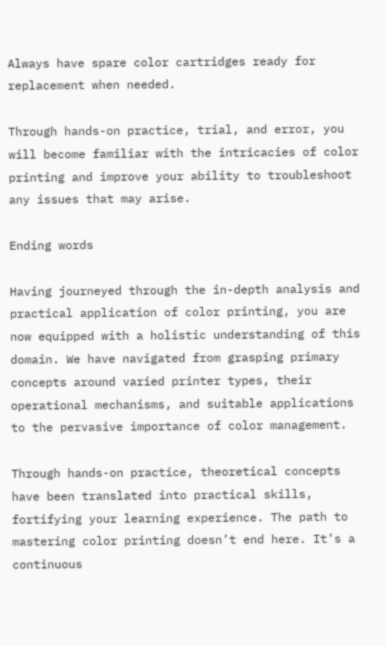Always have spare color cartridges ready for replacement when needed.

Through hands-on practice, trial, and error, you will become familiar with the intricacies of color printing and improve your ability to troubleshoot any issues that may arise.

Ending words

Having journeyed through the in-depth analysis and practical application of color printing, you are now equipped with a holistic understanding of this domain. We have navigated from grasping primary concepts around varied printer types, their operational mechanisms, and suitable applications to the pervasive importance of color management.

Through hands-on practice, theoretical concepts have been translated into practical skills, fortifying your learning experience. The path to mastering color printing doesn’t end here. It’s a continuous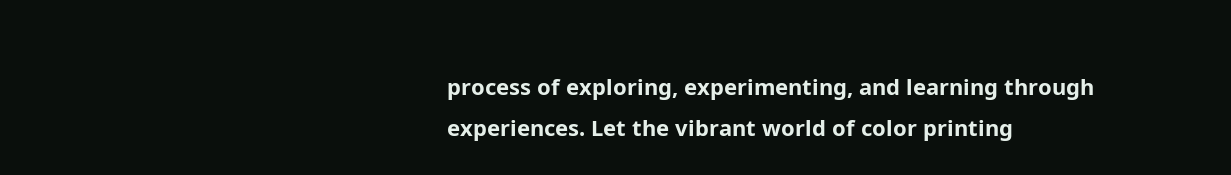process of exploring, experimenting, and learning through experiences. Let the vibrant world of color printing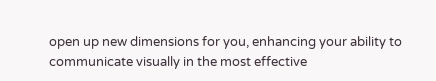open up new dimensions for you, enhancing your ability to communicate visually in the most effective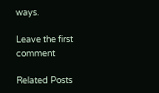ways.

Leave the first comment

Related Posts